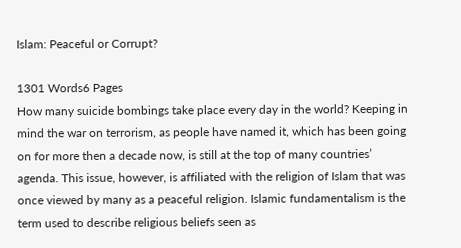Islam: Peaceful or Corrupt?

1301 Words6 Pages
How many suicide bombings take place every day in the world? Keeping in mind the war on terrorism, as people have named it, which has been going on for more then a decade now, is still at the top of many countries’ agenda. This issue, however, is affiliated with the religion of Islam that was once viewed by many as a peaceful religion. Islamic fundamentalism is the term used to describe religious beliefs seen as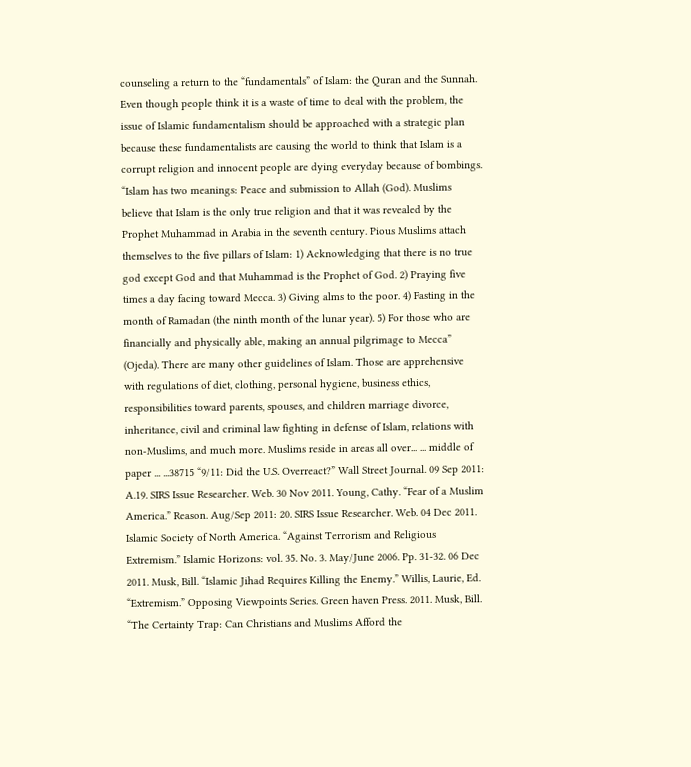counseling a return to the “fundamentals” of Islam: the Quran and the Sunnah. Even though people think it is a waste of time to deal with the problem, the issue of Islamic fundamentalism should be approached with a strategic plan because these fundamentalists are causing the world to think that Islam is a corrupt religion and innocent people are dying everyday because of bombings. “Islam has two meanings: Peace and submission to Allah (God). Muslims believe that Islam is the only true religion and that it was revealed by the Prophet Muhammad in Arabia in the seventh century. Pious Muslims attach themselves to the five pillars of Islam: 1) Acknowledging that there is no true god except God and that Muhammad is the Prophet of God. 2) Praying five times a day facing toward Mecca. 3) Giving alms to the poor. 4) Fasting in the month of Ramadan (the ninth month of the lunar year). 5) For those who are financially and physically able, making an annual pilgrimage to Mecca” (Ojeda). There are many other guidelines of Islam. Those are apprehensive with regulations of diet, clothing, personal hygiene, business ethics, responsibilities toward parents, spouses, and children marriage divorce, inheritance, civil and criminal law fighting in defense of Islam, relations with non-Muslims, and much more. Muslims reside in areas all over... ... middle of paper ... ...38715 “9/11: Did the U.S. Overreact?” Wall Street Journal. 09 Sep 2011: A.19. SIRS Issue Researcher. Web. 30 Nov 2011. Young, Cathy. “Fear of a Muslim America.” Reason. Aug/Sep 2011: 20. SIRS Issue Researcher. Web. 04 Dec 2011. Islamic Society of North America. “Against Terrorism and Religious Extremism.” Islamic Horizons: vol. 35. No. 3. May/June 2006. Pp. 31-32. 06 Dec 2011. Musk, Bill. “Islamic Jihad Requires Killing the Enemy.” Willis, Laurie, Ed. “Extremism.” Opposing Viewpoints Series. Green haven Press. 2011. Musk, Bill. “The Certainty Trap: Can Christians and Muslims Afford the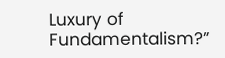Luxury of Fundamentalism?”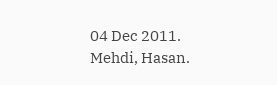04 Dec 2011. Mehdi, Hasan.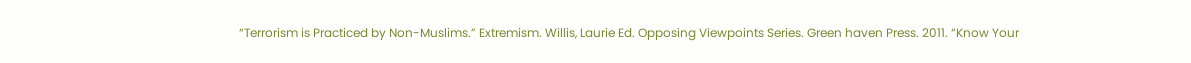“Terrorism is Practiced by Non-Muslims.” Extremism. Willis, Laurie Ed. Opposing Viewpoints Series. Green haven Press. 2011. “Know Your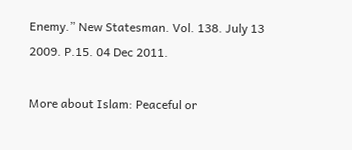Enemy.” New Statesman. Vol. 138. July 13 2009. P.15. 04 Dec 2011.

More about Islam: Peaceful or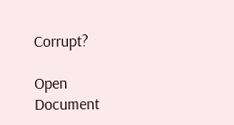Corrupt?

Open Document